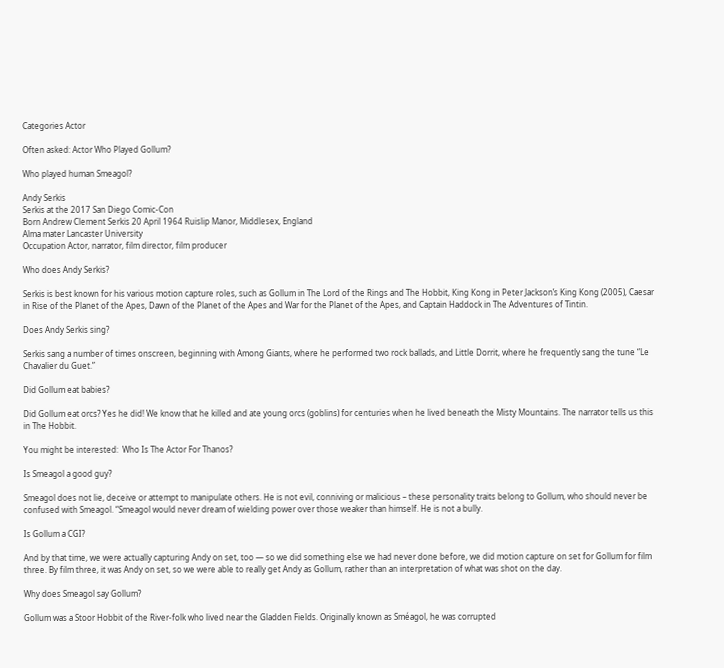Categories Actor

Often asked: Actor Who Played Gollum?

Who played human Smeagol?

Andy Serkis
Serkis at the 2017 San Diego Comic-Con
Born Andrew Clement Serkis 20 April 1964 Ruislip Manor, Middlesex, England
Alma mater Lancaster University
Occupation Actor, narrator, film director, film producer

Who does Andy Serkis?

Serkis is best known for his various motion capture roles, such as Gollum in The Lord of the Rings and The Hobbit, King Kong in Peter Jackson’s King Kong (2005), Caesar in Rise of the Planet of the Apes, Dawn of the Planet of the Apes and War for the Planet of the Apes, and Captain Haddock in The Adventures of Tintin.

Does Andy Serkis sing?

Serkis sang a number of times onscreen, beginning with Among Giants, where he performed two rock ballads, and Little Dorrit, where he frequently sang the tune “Le Chavalier du Guet.”

Did Gollum eat babies?

Did Gollum eat orcs? Yes he did! We know that he killed and ate young orcs (goblins) for centuries when he lived beneath the Misty Mountains. The narrator tells us this in The Hobbit.

You might be interested:  Who Is The Actor For Thanos?

Is Smeagol a good guy?

Smeagol does not lie, deceive or attempt to manipulate others. He is not evil, conniving or malicious – these personality traits belong to Gollum, who should never be confused with Smeagol. “Smeagol would never dream of wielding power over those weaker than himself. He is not a bully.

Is Gollum a CGI?

And by that time, we were actually capturing Andy on set, too — so we did something else we had never done before, we did motion capture on set for Gollum for film three. By film three, it was Andy on set, so we were able to really get Andy as Gollum, rather than an interpretation of what was shot on the day.

Why does Smeagol say Gollum?

Gollum was a Stoor Hobbit of the River-folk who lived near the Gladden Fields. Originally known as Sméagol, he was corrupted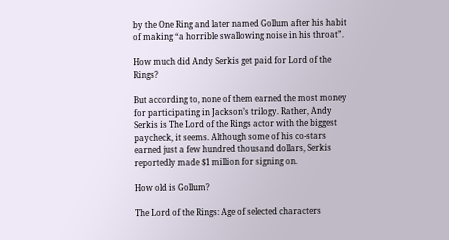by the One Ring and later named Gollum after his habit of making “a horrible swallowing noise in his throat”.

How much did Andy Serkis get paid for Lord of the Rings?

But according to, none of them earned the most money for participating in Jackson’s trilogy. Rather, Andy Serkis is The Lord of the Rings actor with the biggest paycheck, it seems. Although some of his co-stars earned just a few hundred thousand dollars, Serkis reportedly made $1 million for signing on.

How old is Gollum?

The Lord of the Rings: Age of selected characters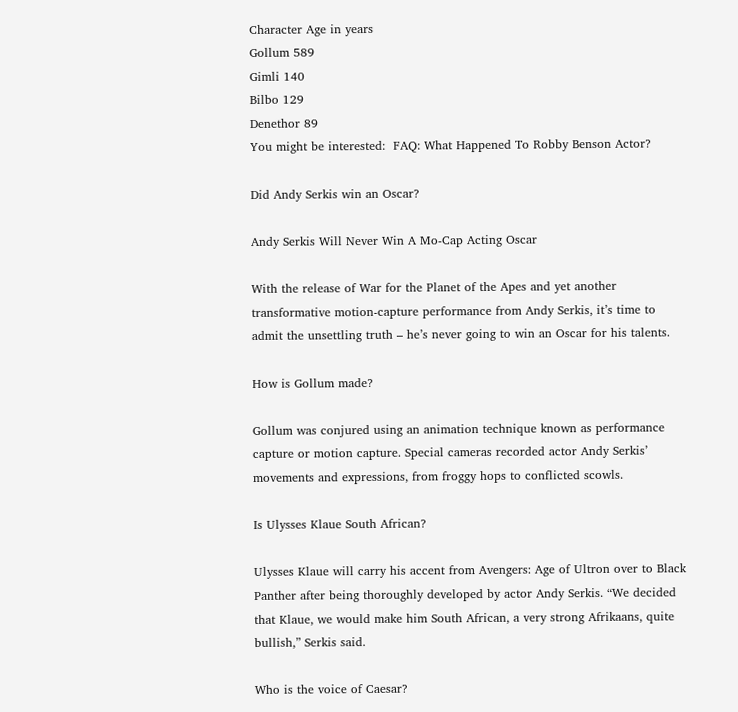Character Age in years
Gollum 589
Gimli 140
Bilbo 129
Denethor 89
You might be interested:  FAQ: What Happened To Robby Benson Actor?

Did Andy Serkis win an Oscar?

Andy Serkis Will Never Win A Mo-Cap Acting Oscar

With the release of War for the Planet of the Apes and yet another transformative motion-capture performance from Andy Serkis, it’s time to admit the unsettling truth – he’s never going to win an Oscar for his talents.

How is Gollum made?

Gollum was conjured using an animation technique known as performance capture or motion capture. Special cameras recorded actor Andy Serkis’ movements and expressions, from froggy hops to conflicted scowls.

Is Ulysses Klaue South African?

Ulysses Klaue will carry his accent from Avengers: Age of Ultron over to Black Panther after being thoroughly developed by actor Andy Serkis. “We decided that Klaue, we would make him South African, a very strong Afrikaans, quite bullish,” Serkis said.

Who is the voice of Caesar?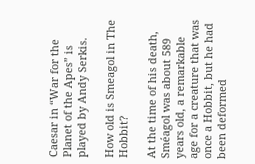Caesar in “War for the Planet of the Apes” is played by Andy Serkis.

How old is Smeagol in The Hobbit?

At the time of his death, Sméagol was about 589 years old, a remarkable age for a creature that was once a Hobbit, but he had been deformed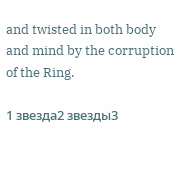and twisted in both body and mind by the corruption of the Ring.

1 звезда2 звезды3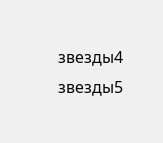звезды4 звезды5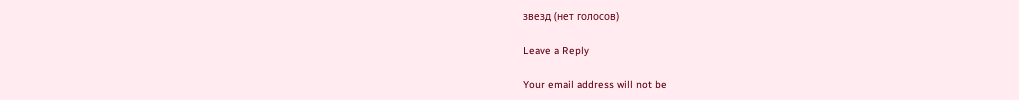звезд (нет голосов)

Leave a Reply

Your email address will not be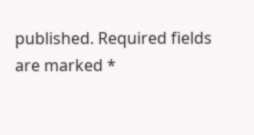published. Required fields are marked *